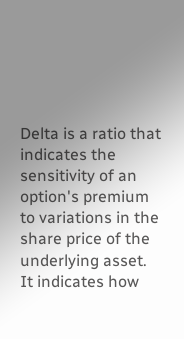Delta is a ratio that indicates the sensitivity of an option's premium to variations in the share price of the underlying asset. It indicates how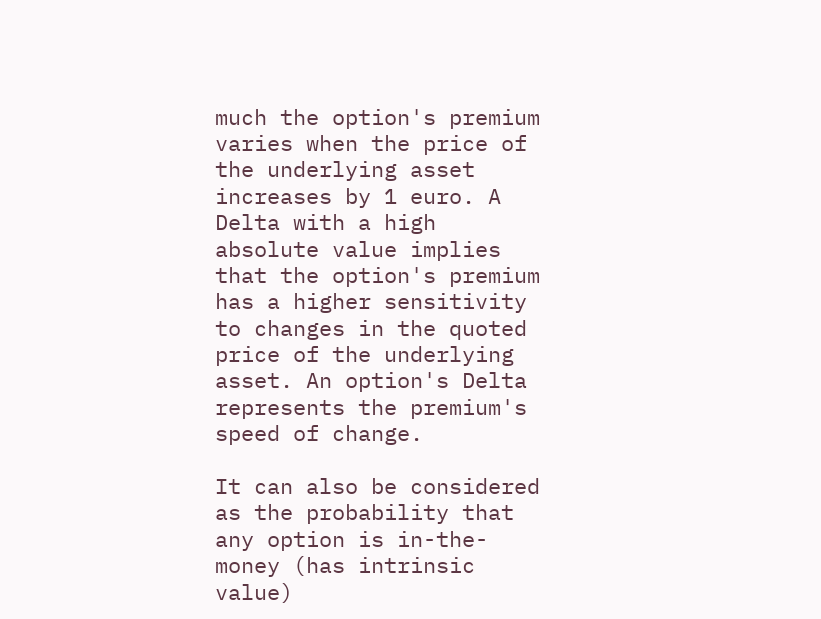much the option's premium varies when the price of the underlying asset increases by 1 euro. A Delta with a high absolute value implies that the option's premium has a higher sensitivity to changes in the quoted price of the underlying asset. An option's Delta represents the premium's speed of change.

It can also be considered as the probability that any option is in-the-money (has intrinsic value)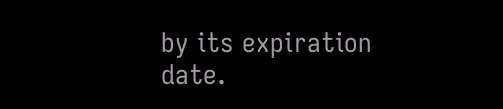by its expiration date.